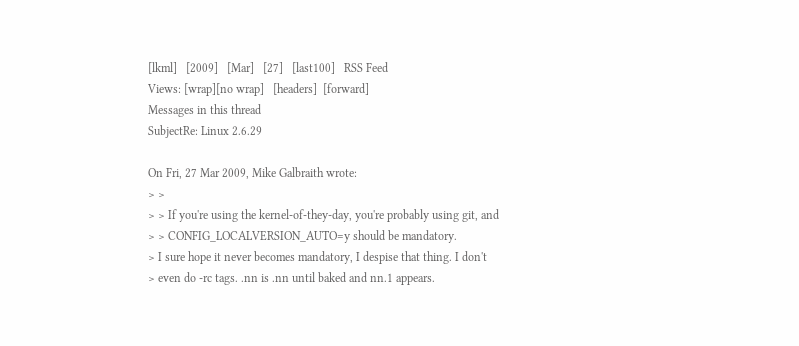[lkml]   [2009]   [Mar]   [27]   [last100]   RSS Feed
Views: [wrap][no wrap]   [headers]  [forward]
Messages in this thread
SubjectRe: Linux 2.6.29

On Fri, 27 Mar 2009, Mike Galbraith wrote:
> >
> > If you're using the kernel-of-they-day, you're probably using git, and
> > CONFIG_LOCALVERSION_AUTO=y should be mandatory.
> I sure hope it never becomes mandatory, I despise that thing. I don't
> even do -rc tags. .nn is .nn until baked and nn.1 appears.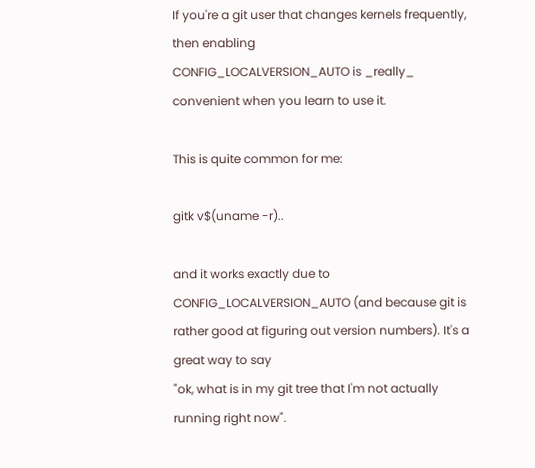If you're a git user that changes kernels frequently, then enabling
CONFIG_LOCALVERSION_AUTO is _really_ convenient when you learn to use it.

This is quite common for me:

gitk v$(uname -r)..

and it works exactly due to CONFIG_LOCALVERSION_AUTO (and because git is
rather good at figuring out version numbers). It's a great way to say
"ok, what is in my git tree that I'm not actually running right now".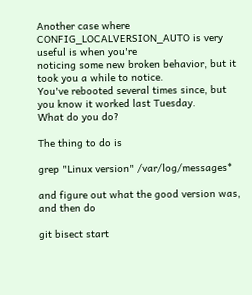Another case where CONFIG_LOCALVERSION_AUTO is very useful is when you're
noticing some new broken behavior, but it took you a while to notice.
You've rebooted several times since, but you know it worked last Tuesday.
What do you do?

The thing to do is

grep "Linux version" /var/log/messages*

and figure out what the good version was, and then do

git bisect start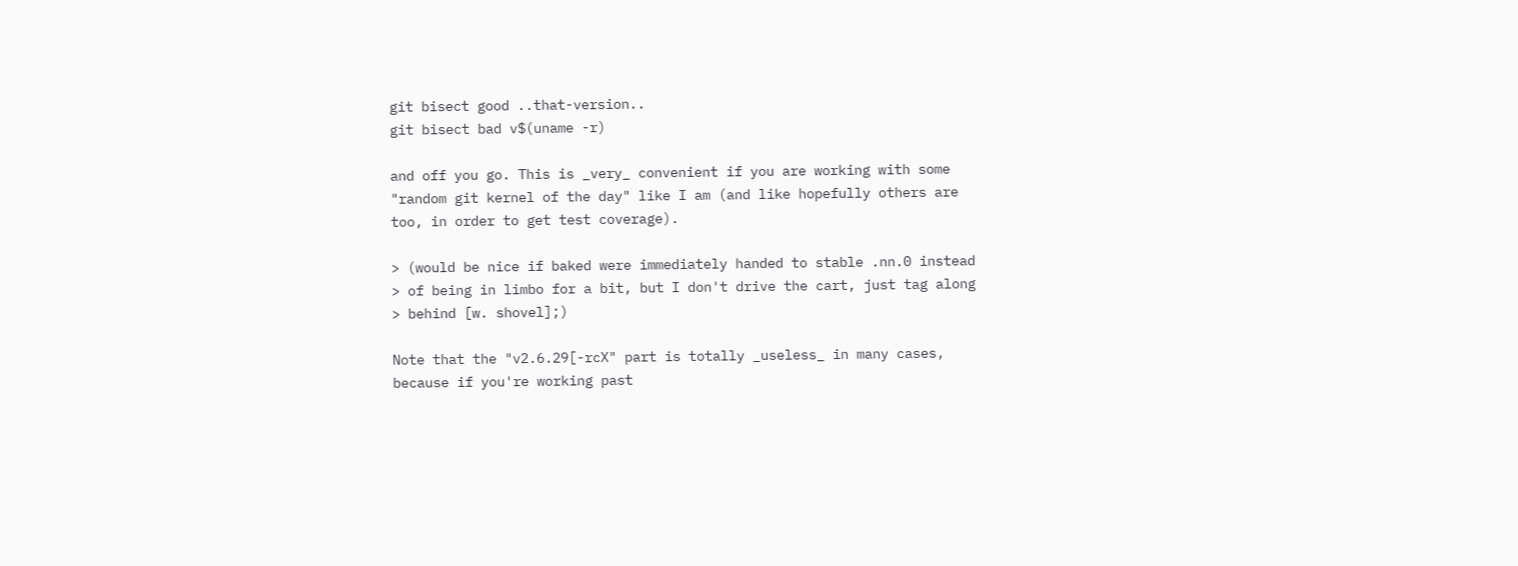git bisect good ..that-version..
git bisect bad v$(uname -r)

and off you go. This is _very_ convenient if you are working with some
"random git kernel of the day" like I am (and like hopefully others are
too, in order to get test coverage).

> (would be nice if baked were immediately handed to stable .nn.0 instead
> of being in limbo for a bit, but I don't drive the cart, just tag along
> behind [w. shovel];)

Note that the "v2.6.29[-rcX" part is totally _useless_ in many cases,
because if you're working past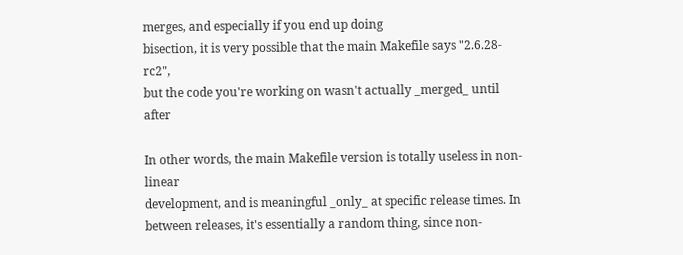merges, and especially if you end up doing
bisection, it is very possible that the main Makefile says "2.6.28-rc2",
but the code you're working on wasn't actually _merged_ until after

In other words, the main Makefile version is totally useless in non-linear
development, and is meaningful _only_ at specific release times. In
between releases, it's essentially a random thing, since non-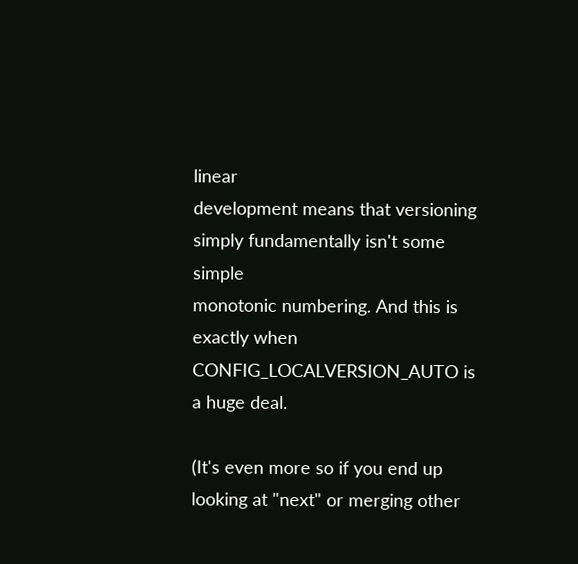linear
development means that versioning simply fundamentally isn't some simple
monotonic numbering. And this is exactly when CONFIG_LOCALVERSION_AUTO is
a huge deal.

(It's even more so if you end up looking at "next" or merging other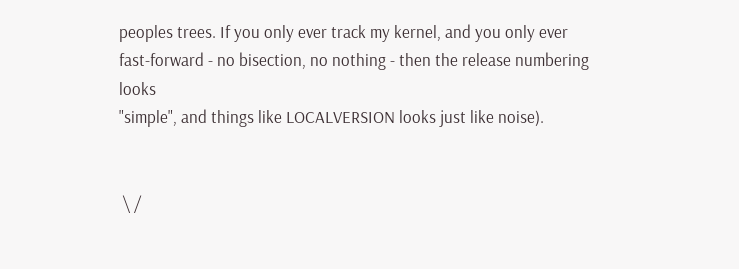peoples trees. If you only ever track my kernel, and you only ever
fast-forward - no bisection, no nothing - then the release numbering looks
"simple", and things like LOCALVERSION looks just like noise).


 \ /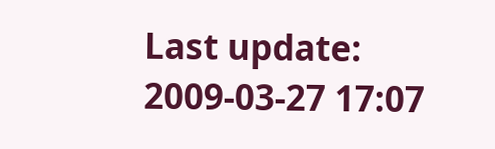Last update: 2009-03-27 17:07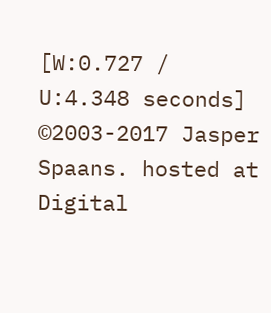[W:0.727 / U:4.348 seconds]
©2003-2017 Jasper Spaans. hosted at Digital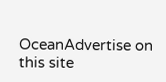OceanAdvertise on this site